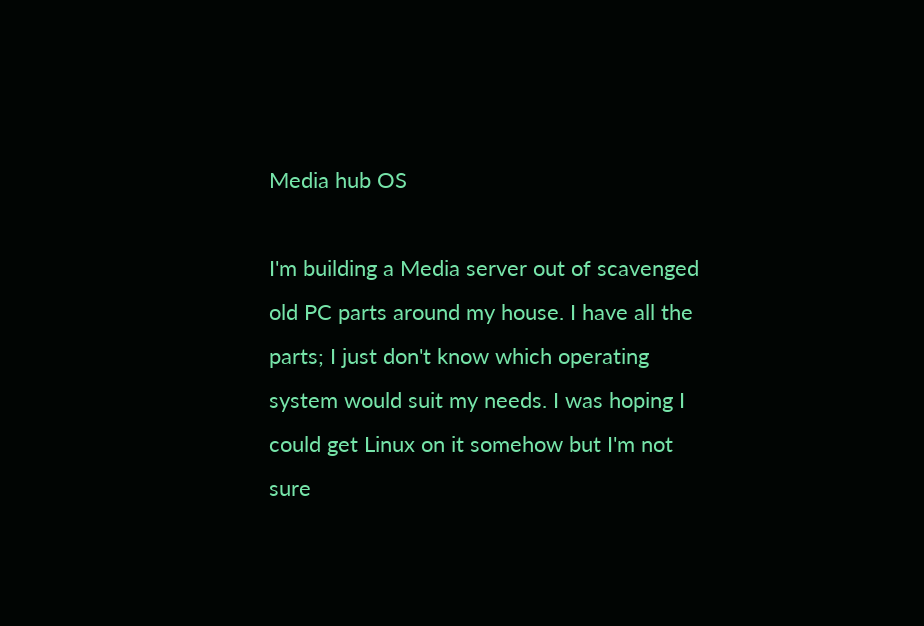Media hub OS

I'm building a Media server out of scavenged old PC parts around my house. I have all the parts; I just don't know which operating system would suit my needs. I was hoping I could get Linux on it somehow but I'm not sure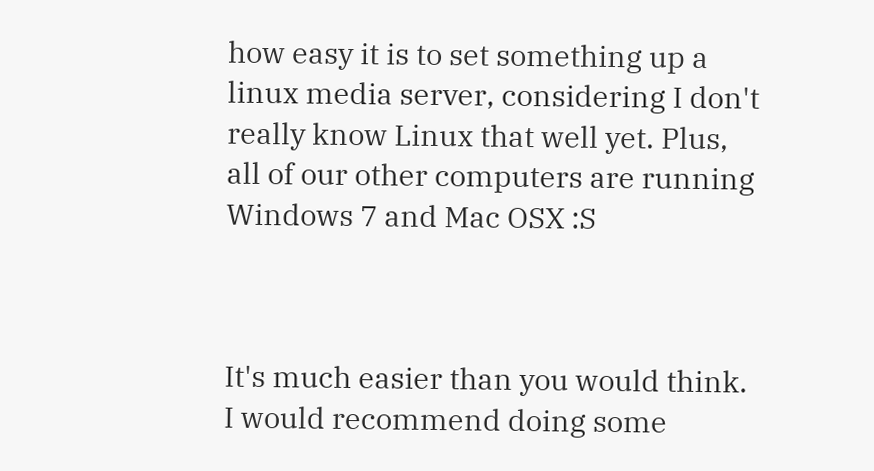how easy it is to set something up a linux media server, considering I don't really know Linux that well yet. Plus, all of our other computers are running Windows 7 and Mac OSX :S



It's much easier than you would think. I would recommend doing some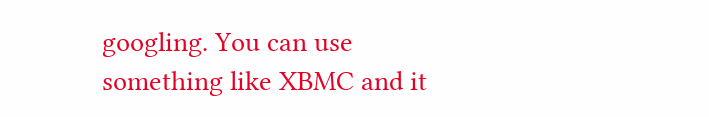googling. You can use something like XBMC and it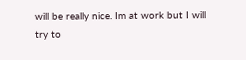will be really nice. Im at work but I will try to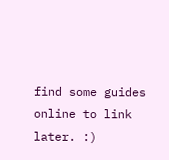find some guides online to link later. :)